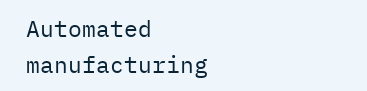Automated manufacturing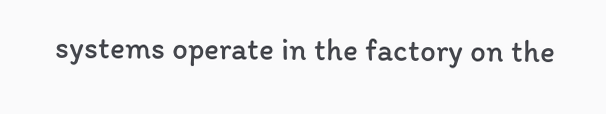systems operate in the factory on the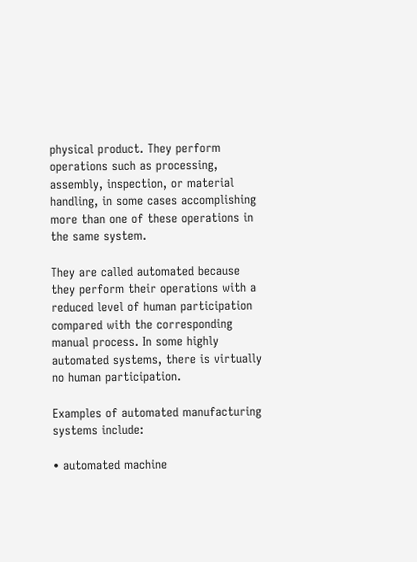physical product. They perform operations such as processing, assembly, inspection, or material handling, in some cases accomplishing more than one of these operations in the same system.

They are called automated because they perform their operations with a reduced level of human participation compared with the corresponding manual process. In some highly automated systems, there is virtually no human participation.

Examples of automated manufacturing systems include:

• automated machine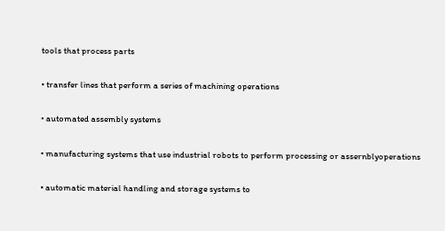tools that process parts

• transfer lines that perform a series of machining operations

• automated assembly systems

• manufacturing systems that use industrial robots to perform processing or assernblyoperations

• automatic material handling and storage systems to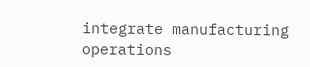integrate manufacturing operations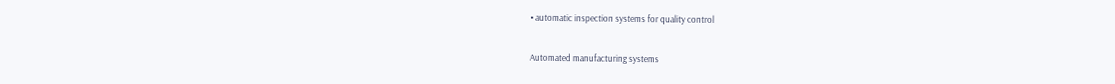• automatic inspection systems for quality control

Automated manufacturing systems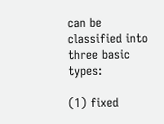can be classified into three basic types:

(1) fixed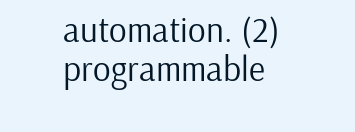automation. (2) programmable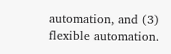automation, and (3) flexible automation.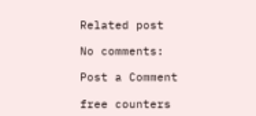Related post

No comments:

Post a Comment

free counters